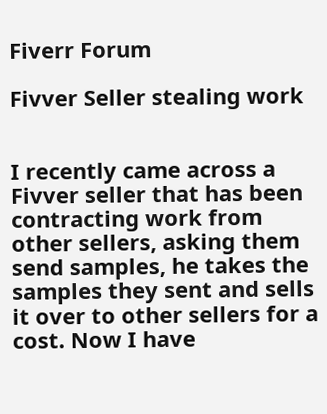Fiverr Forum

Fivver Seller stealing work


I recently came across a Fivver seller that has been contracting work from other sellers, asking them send samples, he takes the samples they sent and sells it over to other sellers for a cost. Now I have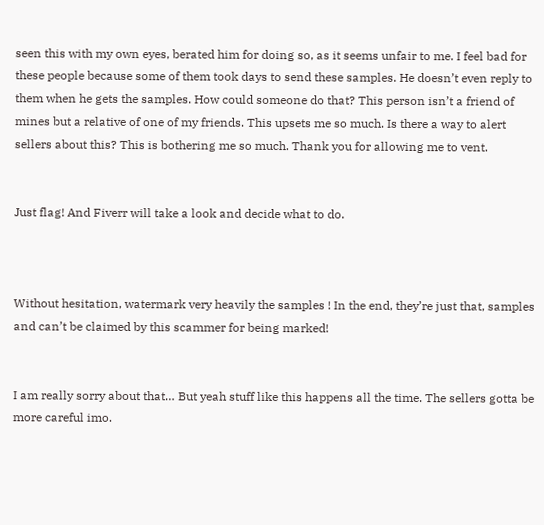seen this with my own eyes, berated him for doing so, as it seems unfair to me. I feel bad for these people because some of them took days to send these samples. He doesn’t even reply to them when he gets the samples. How could someone do that? This person isn’t a friend of mines but a relative of one of my friends. This upsets me so much. Is there a way to alert sellers about this? This is bothering me so much. Thank you for allowing me to vent.


Just flag! And Fiverr will take a look and decide what to do.



Without hesitation, watermark very heavily the samples ! In the end, they’re just that, samples and can’t be claimed by this scammer for being marked!


I am really sorry about that… But yeah stuff like this happens all the time. The sellers gotta be more careful imo.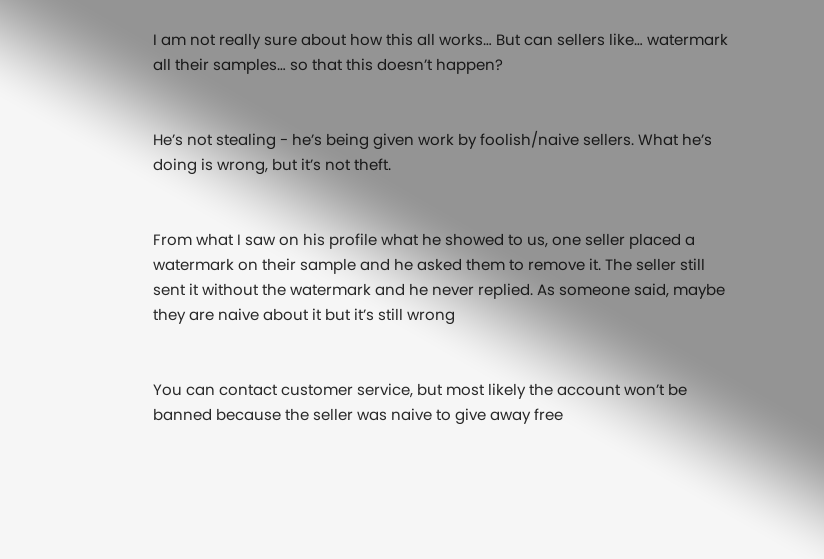I am not really sure about how this all works… But can sellers like… watermark all their samples… so that this doesn’t happen?


He’s not stealing - he’s being given work by foolish/naive sellers. What he’s doing is wrong, but it’s not theft.


From what I saw on his profile what he showed to us, one seller placed a watermark on their sample and he asked them to remove it. The seller still sent it without the watermark and he never replied. As someone said, maybe they are naive about it but it’s still wrong


You can contact customer service, but most likely the account won’t be banned because the seller was naive to give away free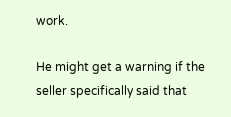work.

He might get a warning if the seller specifically said that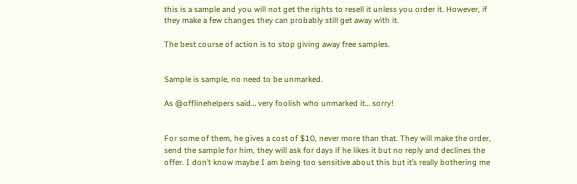this is a sample and you will not get the rights to resell it unless you order it. However, if they make a few changes they can probably still get away with it.

The best course of action is to stop giving away free samples.


Sample is sample, no need to be unmarked.

As @offlinehelpers said… very foolish who unmarked it… sorry!


For some of them, he gives a cost of $10, never more than that. They will make the order, send the sample for him, they will ask for days if he likes it but no reply and declines the offer. I don’t know maybe I am being too sensitive about this but it’s really bothering me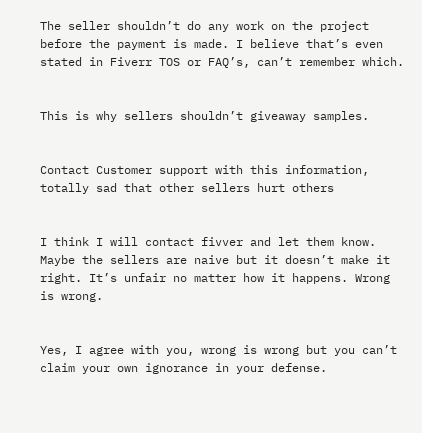The seller shouldn’t do any work on the project before the payment is made. I believe that’s even stated in Fiverr TOS or FAQ’s, can’t remember which.


This is why sellers shouldn’t giveaway samples.


Contact Customer support with this information, totally sad that other sellers hurt others


I think I will contact fivver and let them know. Maybe the sellers are naive but it doesn’t make it right. It’s unfair no matter how it happens. Wrong is wrong.


Yes, I agree with you, wrong is wrong but you can’t claim your own ignorance in your defense.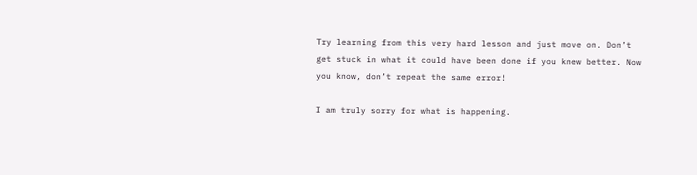Try learning from this very hard lesson and just move on. Don’t get stuck in what it could have been done if you knew better. Now you know, don’t repeat the same error!

I am truly sorry for what is happening.